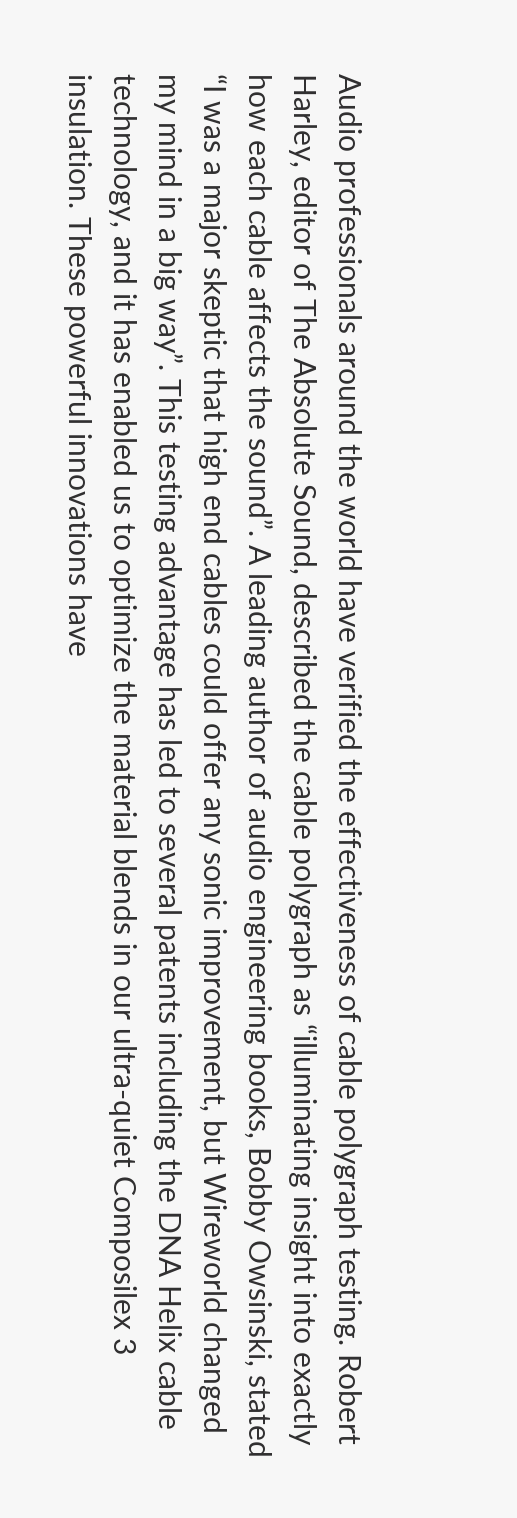Audio professionals around the world have verified the effectiveness of cable polygraph testing. Robert Harley, editor of The Absolute Sound, described the cable polygraph as “illuminating insight into exactly how each cable affects the sound”. A leading author of audio engineering books, Bobby Owsinski, stated “I was a major skeptic that high end cables could offer any sonic improvement, but Wireworld changed my mind in a big way”. This testing advantage has led to several patents including the DNA Helix cable technology, and it has enabled us to optimize the material blends in our ultra-quiet Composilex 3 insulation. These powerful innovations have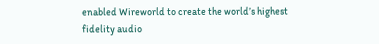enabled Wireworld to create the world’s highest fidelity audio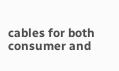cables for both consumer and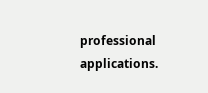professional applications.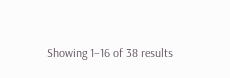Showing 1–16 of 38 results